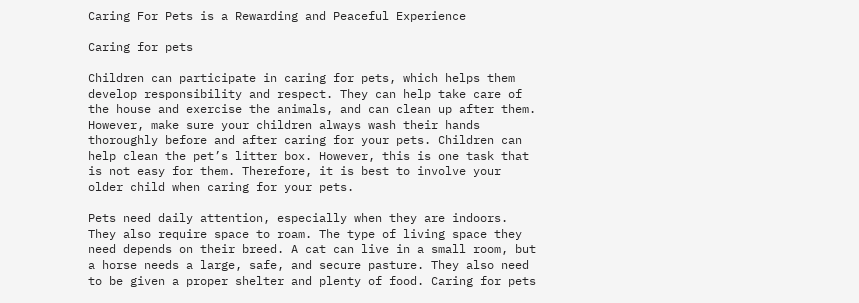Caring For Pets is a Rewarding and Peaceful Experience

Caring for pets

Children can participate in caring for pets, which helps them develop responsibility and respect. They can help take care of the house and exercise the animals, and can clean up after them. However, make sure your children always wash their hands thoroughly before and after caring for your pets. Children can help clean the pet’s litter box. However, this is one task that is not easy for them. Therefore, it is best to involve your older child when caring for your pets.

Pets need daily attention, especially when they are indoors. They also require space to roam. The type of living space they need depends on their breed. A cat can live in a small room, but a horse needs a large, safe, and secure pasture. They also need to be given a proper shelter and plenty of food. Caring for pets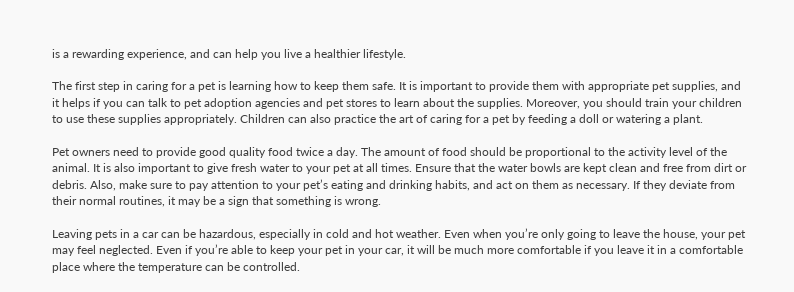is a rewarding experience, and can help you live a healthier lifestyle.

The first step in caring for a pet is learning how to keep them safe. It is important to provide them with appropriate pet supplies, and it helps if you can talk to pet adoption agencies and pet stores to learn about the supplies. Moreover, you should train your children to use these supplies appropriately. Children can also practice the art of caring for a pet by feeding a doll or watering a plant.

Pet owners need to provide good quality food twice a day. The amount of food should be proportional to the activity level of the animal. It is also important to give fresh water to your pet at all times. Ensure that the water bowls are kept clean and free from dirt or debris. Also, make sure to pay attention to your pet’s eating and drinking habits, and act on them as necessary. If they deviate from their normal routines, it may be a sign that something is wrong.

Leaving pets in a car can be hazardous, especially in cold and hot weather. Even when you’re only going to leave the house, your pet may feel neglected. Even if you’re able to keep your pet in your car, it will be much more comfortable if you leave it in a comfortable place where the temperature can be controlled.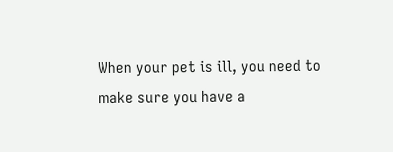When your pet is ill, you need to make sure you have a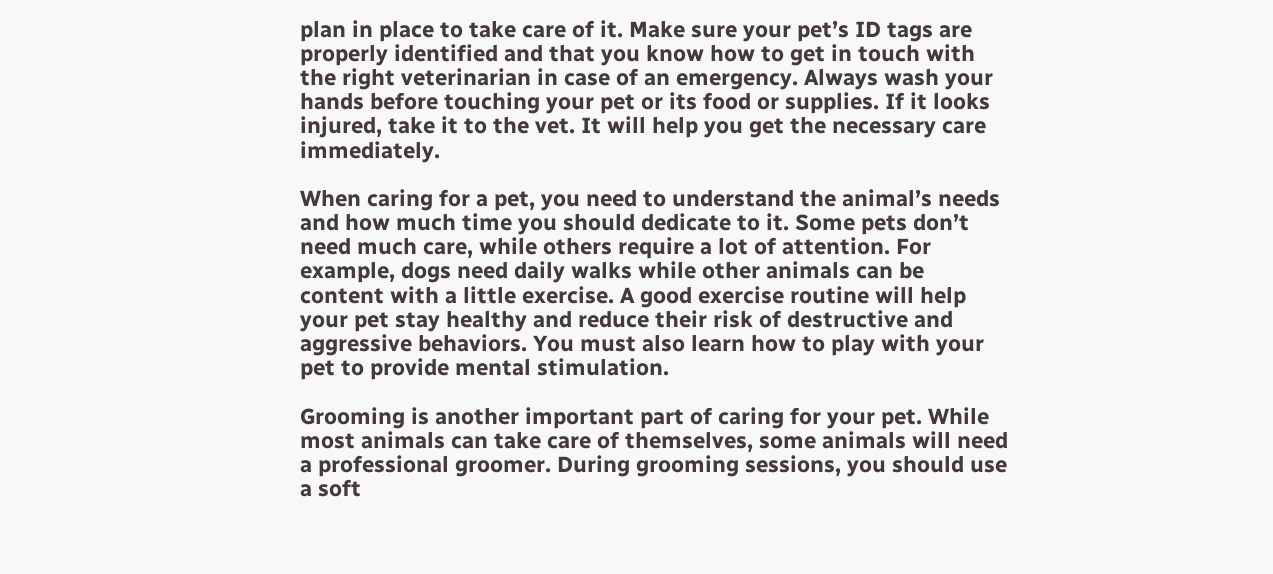plan in place to take care of it. Make sure your pet’s ID tags are properly identified and that you know how to get in touch with the right veterinarian in case of an emergency. Always wash your hands before touching your pet or its food or supplies. If it looks injured, take it to the vet. It will help you get the necessary care immediately.

When caring for a pet, you need to understand the animal’s needs and how much time you should dedicate to it. Some pets don’t need much care, while others require a lot of attention. For example, dogs need daily walks while other animals can be content with a little exercise. A good exercise routine will help your pet stay healthy and reduce their risk of destructive and aggressive behaviors. You must also learn how to play with your pet to provide mental stimulation.

Grooming is another important part of caring for your pet. While most animals can take care of themselves, some animals will need a professional groomer. During grooming sessions, you should use a soft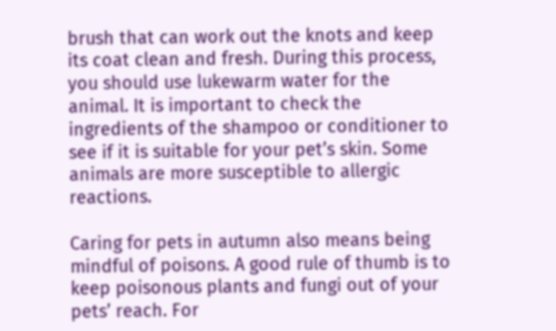brush that can work out the knots and keep its coat clean and fresh. During this process, you should use lukewarm water for the animal. It is important to check the ingredients of the shampoo or conditioner to see if it is suitable for your pet’s skin. Some animals are more susceptible to allergic reactions.

Caring for pets in autumn also means being mindful of poisons. A good rule of thumb is to keep poisonous plants and fungi out of your pets’ reach. For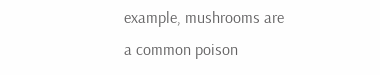example, mushrooms are a common poison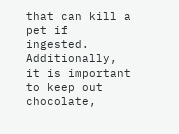that can kill a pet if ingested. Additionally, it is important to keep out chocolate,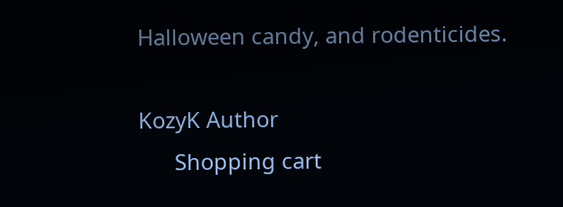Halloween candy, and rodenticides.

KozyK Author
      Shopping cart